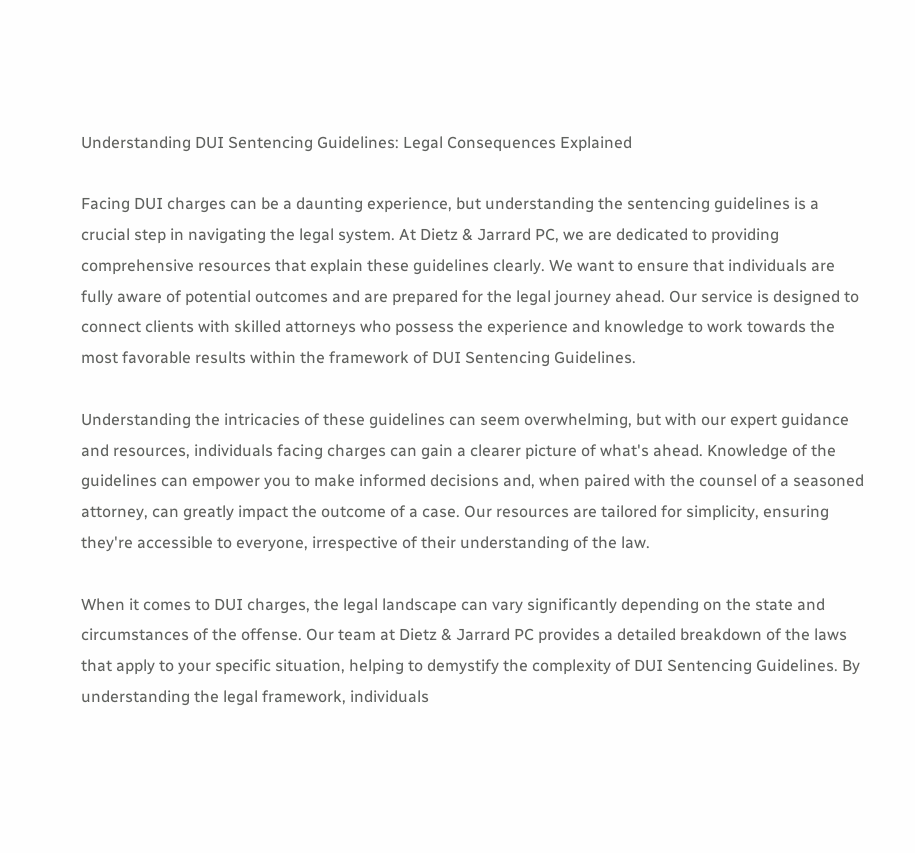Understanding DUI Sentencing Guidelines: Legal Consequences Explained

Facing DUI charges can be a daunting experience, but understanding the sentencing guidelines is a crucial step in navigating the legal system. At Dietz & Jarrard PC, we are dedicated to providing comprehensive resources that explain these guidelines clearly. We want to ensure that individuals are fully aware of potential outcomes and are prepared for the legal journey ahead. Our service is designed to connect clients with skilled attorneys who possess the experience and knowledge to work towards the most favorable results within the framework of DUI Sentencing Guidelines.

Understanding the intricacies of these guidelines can seem overwhelming, but with our expert guidance and resources, individuals facing charges can gain a clearer picture of what's ahead. Knowledge of the guidelines can empower you to make informed decisions and, when paired with the counsel of a seasoned attorney, can greatly impact the outcome of a case. Our resources are tailored for simplicity, ensuring they're accessible to everyone, irrespective of their understanding of the law.

When it comes to DUI charges, the legal landscape can vary significantly depending on the state and circumstances of the offense. Our team at Dietz & Jarrard PC provides a detailed breakdown of the laws that apply to your specific situation, helping to demystify the complexity of DUI Sentencing Guidelines. By understanding the legal framework, individuals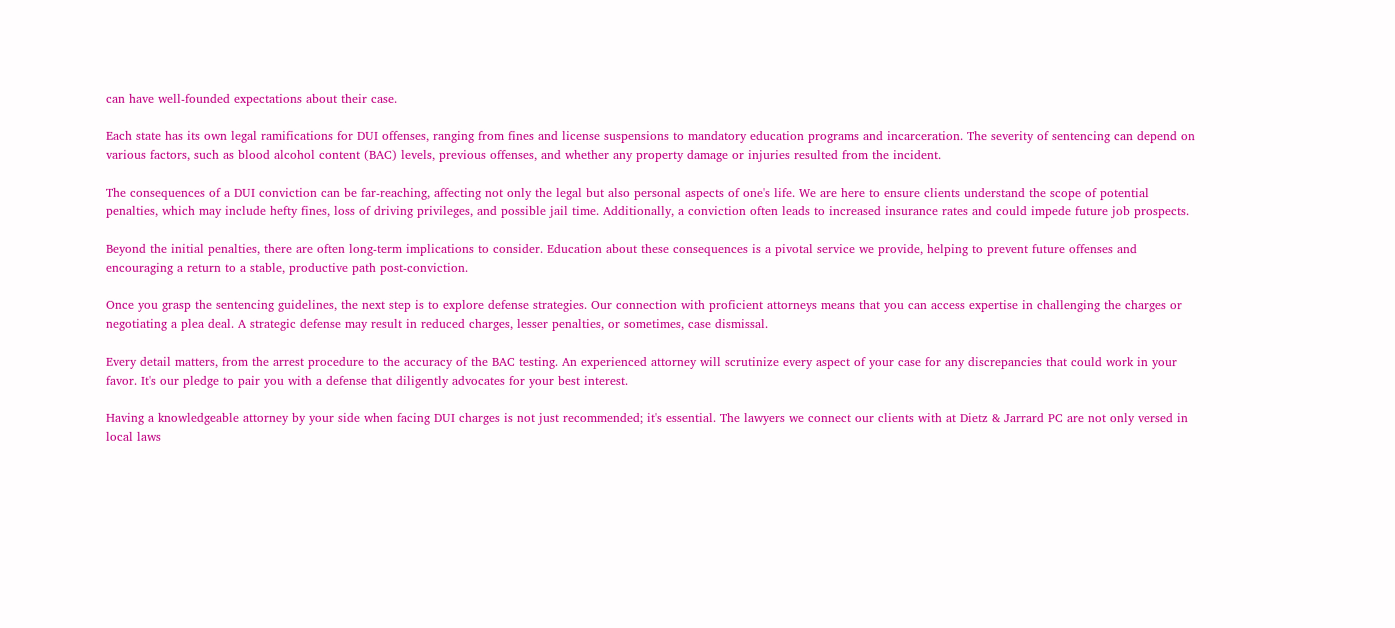can have well-founded expectations about their case.

Each state has its own legal ramifications for DUI offenses, ranging from fines and license suspensions to mandatory education programs and incarceration. The severity of sentencing can depend on various factors, such as blood alcohol content (BAC) levels, previous offenses, and whether any property damage or injuries resulted from the incident.

The consequences of a DUI conviction can be far-reaching, affecting not only the legal but also personal aspects of one's life. We are here to ensure clients understand the scope of potential penalties, which may include hefty fines, loss of driving privileges, and possible jail time. Additionally, a conviction often leads to increased insurance rates and could impede future job prospects.

Beyond the initial penalties, there are often long-term implications to consider. Education about these consequences is a pivotal service we provide, helping to prevent future offenses and encouraging a return to a stable, productive path post-conviction.

Once you grasp the sentencing guidelines, the next step is to explore defense strategies. Our connection with proficient attorneys means that you can access expertise in challenging the charges or negotiating a plea deal. A strategic defense may result in reduced charges, lesser penalties, or sometimes, case dismissal.

Every detail matters, from the arrest procedure to the accuracy of the BAC testing. An experienced attorney will scrutinize every aspect of your case for any discrepancies that could work in your favor. It's our pledge to pair you with a defense that diligently advocates for your best interest.

Having a knowledgeable attorney by your side when facing DUI charges is not just recommended; it's essential. The lawyers we connect our clients with at Dietz & Jarrard PC are not only versed in local laws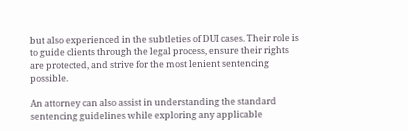but also experienced in the subtleties of DUI cases. Their role is to guide clients through the legal process, ensure their rights are protected, and strive for the most lenient sentencing possible.

An attorney can also assist in understanding the standard sentencing guidelines while exploring any applicable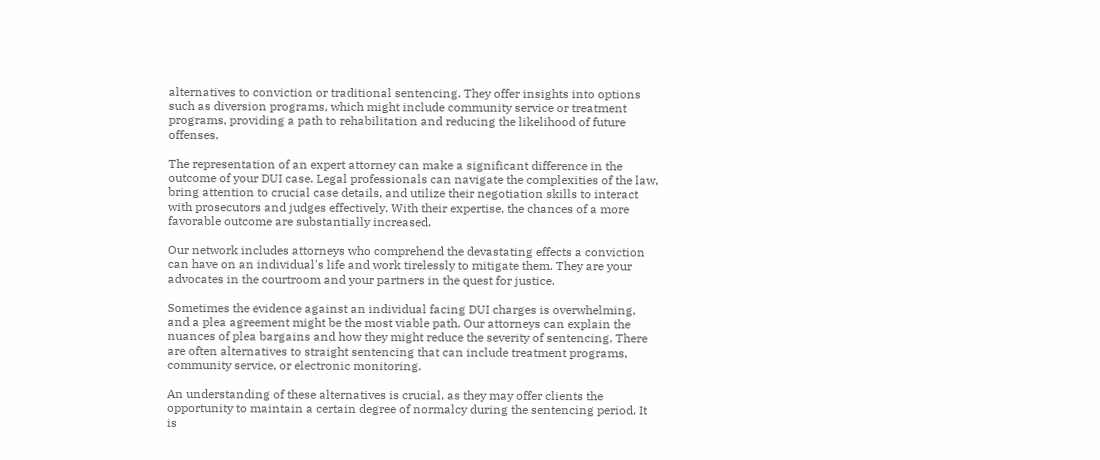alternatives to conviction or traditional sentencing. They offer insights into options such as diversion programs, which might include community service or treatment programs, providing a path to rehabilitation and reducing the likelihood of future offenses.

The representation of an expert attorney can make a significant difference in the outcome of your DUI case. Legal professionals can navigate the complexities of the law, bring attention to crucial case details, and utilize their negotiation skills to interact with prosecutors and judges effectively. With their expertise, the chances of a more favorable outcome are substantially increased.

Our network includes attorneys who comprehend the devastating effects a conviction can have on an individual's life and work tirelessly to mitigate them. They are your advocates in the courtroom and your partners in the quest for justice.

Sometimes the evidence against an individual facing DUI charges is overwhelming, and a plea agreement might be the most viable path. Our attorneys can explain the nuances of plea bargains and how they might reduce the severity of sentencing. There are often alternatives to straight sentencing that can include treatment programs, community service, or electronic monitoring.

An understanding of these alternatives is crucial, as they may offer clients the opportunity to maintain a certain degree of normalcy during the sentencing period. It is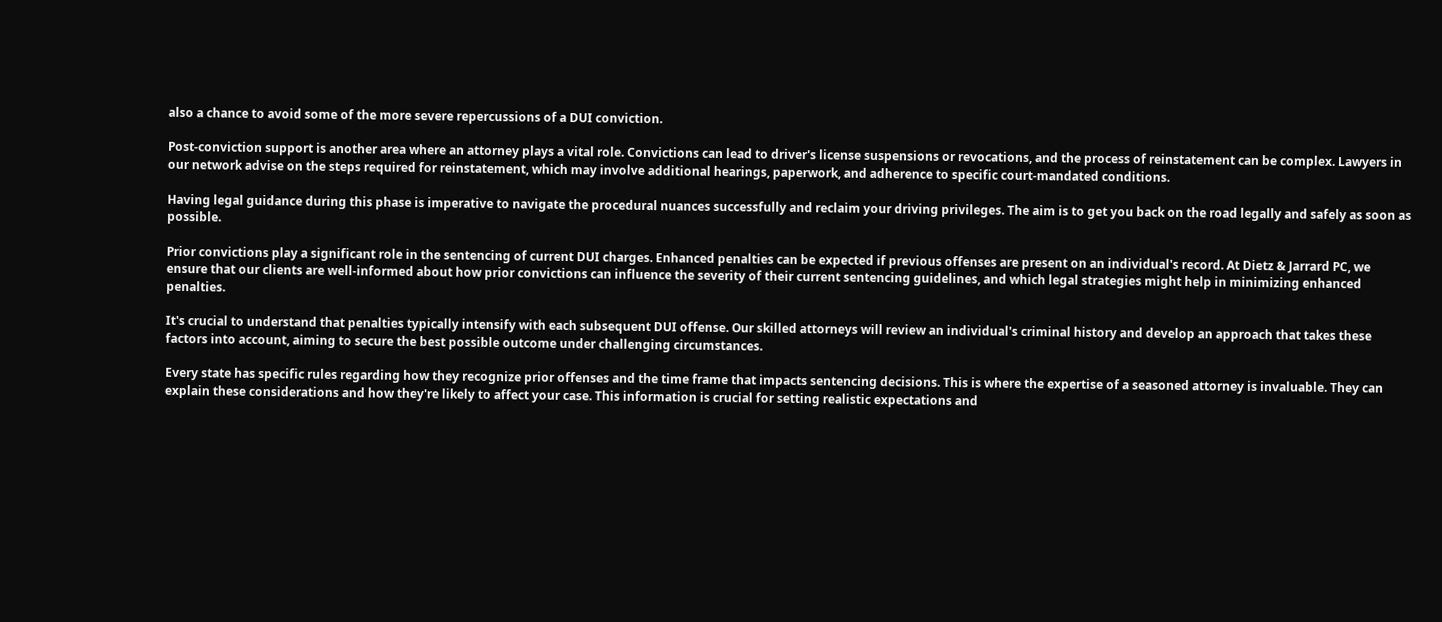also a chance to avoid some of the more severe repercussions of a DUI conviction.

Post-conviction support is another area where an attorney plays a vital role. Convictions can lead to driver's license suspensions or revocations, and the process of reinstatement can be complex. Lawyers in our network advise on the steps required for reinstatement, which may involve additional hearings, paperwork, and adherence to specific court-mandated conditions.

Having legal guidance during this phase is imperative to navigate the procedural nuances successfully and reclaim your driving privileges. The aim is to get you back on the road legally and safely as soon as possible.

Prior convictions play a significant role in the sentencing of current DUI charges. Enhanced penalties can be expected if previous offenses are present on an individual's record. At Dietz & Jarrard PC, we ensure that our clients are well-informed about how prior convictions can influence the severity of their current sentencing guidelines, and which legal strategies might help in minimizing enhanced penalties.

It's crucial to understand that penalties typically intensify with each subsequent DUI offense. Our skilled attorneys will review an individual's criminal history and develop an approach that takes these factors into account, aiming to secure the best possible outcome under challenging circumstances.

Every state has specific rules regarding how they recognize prior offenses and the time frame that impacts sentencing decisions. This is where the expertise of a seasoned attorney is invaluable. They can explain these considerations and how they're likely to affect your case. This information is crucial for setting realistic expectations and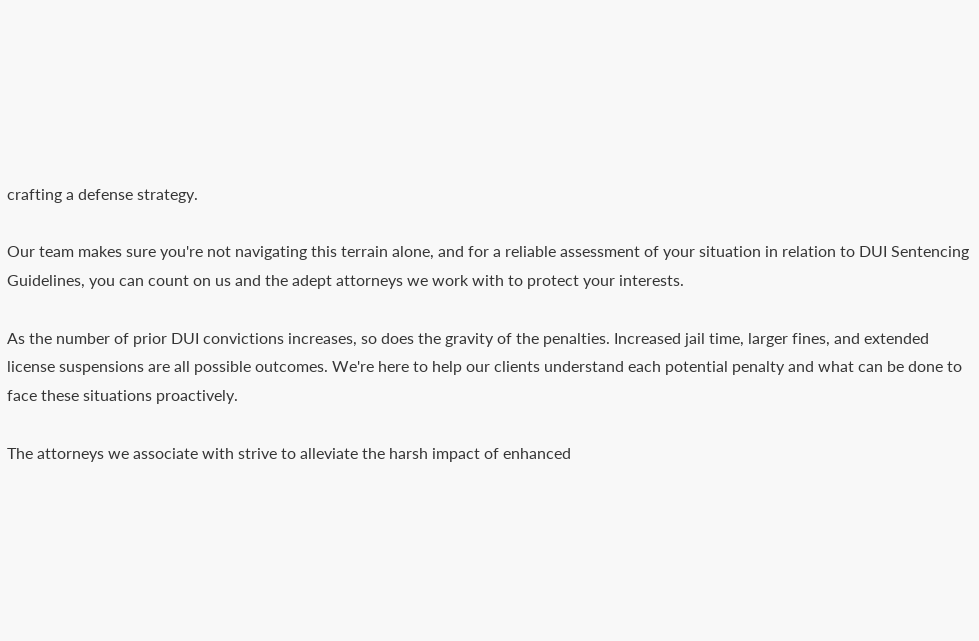crafting a defense strategy.

Our team makes sure you're not navigating this terrain alone, and for a reliable assessment of your situation in relation to DUI Sentencing Guidelines, you can count on us and the adept attorneys we work with to protect your interests.

As the number of prior DUI convictions increases, so does the gravity of the penalties. Increased jail time, larger fines, and extended license suspensions are all possible outcomes. We're here to help our clients understand each potential penalty and what can be done to face these situations proactively.

The attorneys we associate with strive to alleviate the harsh impact of enhanced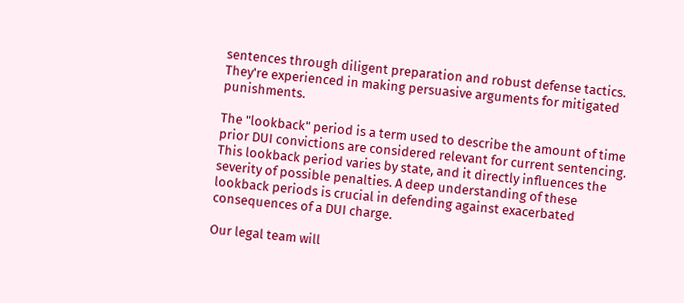sentences through diligent preparation and robust defense tactics. They're experienced in making persuasive arguments for mitigated punishments.

The "lookback" period is a term used to describe the amount of time prior DUI convictions are considered relevant for current sentencing. This lookback period varies by state, and it directly influences the severity of possible penalties. A deep understanding of these lookback periods is crucial in defending against exacerbated consequences of a DUI charge.

Our legal team will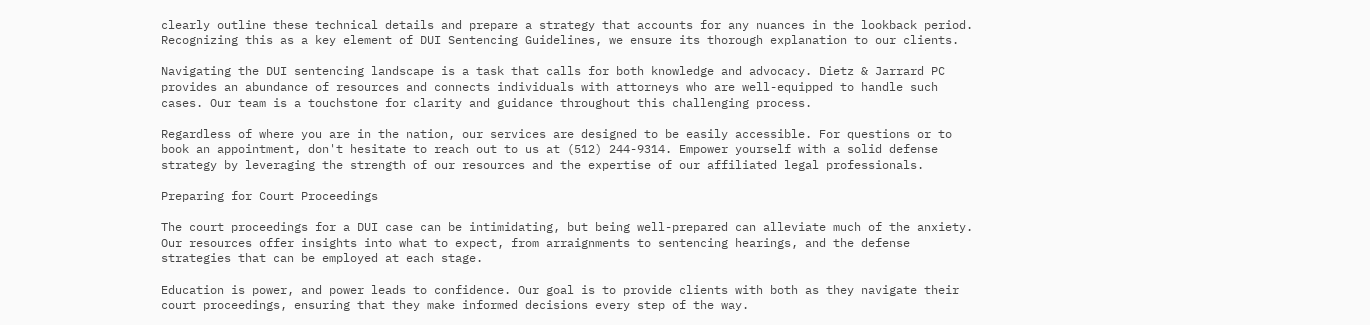clearly outline these technical details and prepare a strategy that accounts for any nuances in the lookback period. Recognizing this as a key element of DUI Sentencing Guidelines, we ensure its thorough explanation to our clients.

Navigating the DUI sentencing landscape is a task that calls for both knowledge and advocacy. Dietz & Jarrard PC provides an abundance of resources and connects individuals with attorneys who are well-equipped to handle such cases. Our team is a touchstone for clarity and guidance throughout this challenging process.

Regardless of where you are in the nation, our services are designed to be easily accessible. For questions or to book an appointment, don't hesitate to reach out to us at (512) 244-9314. Empower yourself with a solid defense strategy by leveraging the strength of our resources and the expertise of our affiliated legal professionals.

Preparing for Court Proceedings

The court proceedings for a DUI case can be intimidating, but being well-prepared can alleviate much of the anxiety. Our resources offer insights into what to expect, from arraignments to sentencing hearings, and the defense strategies that can be employed at each stage.

Education is power, and power leads to confidence. Our goal is to provide clients with both as they navigate their court proceedings, ensuring that they make informed decisions every step of the way.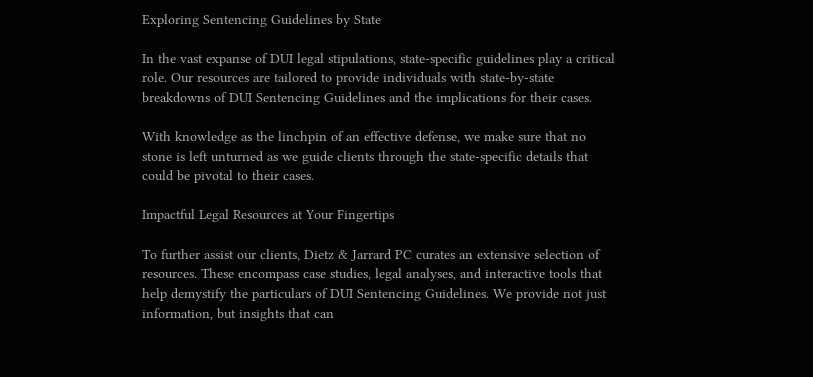Exploring Sentencing Guidelines by State

In the vast expanse of DUI legal stipulations, state-specific guidelines play a critical role. Our resources are tailored to provide individuals with state-by-state breakdowns of DUI Sentencing Guidelines and the implications for their cases.

With knowledge as the linchpin of an effective defense, we make sure that no stone is left unturned as we guide clients through the state-specific details that could be pivotal to their cases.

Impactful Legal Resources at Your Fingertips

To further assist our clients, Dietz & Jarrard PC curates an extensive selection of resources. These encompass case studies, legal analyses, and interactive tools that help demystify the particulars of DUI Sentencing Guidelines. We provide not just information, but insights that can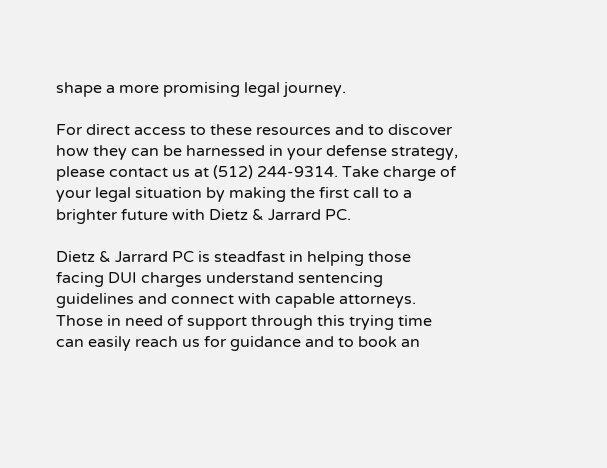shape a more promising legal journey.

For direct access to these resources and to discover how they can be harnessed in your defense strategy, please contact us at (512) 244-9314. Take charge of your legal situation by making the first call to a brighter future with Dietz & Jarrard PC.

Dietz & Jarrard PC is steadfast in helping those facing DUI charges understand sentencing guidelines and connect with capable attorneys. Those in need of support through this trying time can easily reach us for guidance and to book an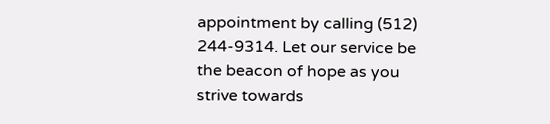appointment by calling (512) 244-9314. Let our service be the beacon of hope as you strive towards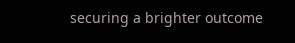securing a brighter outcome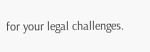for your legal challenges.